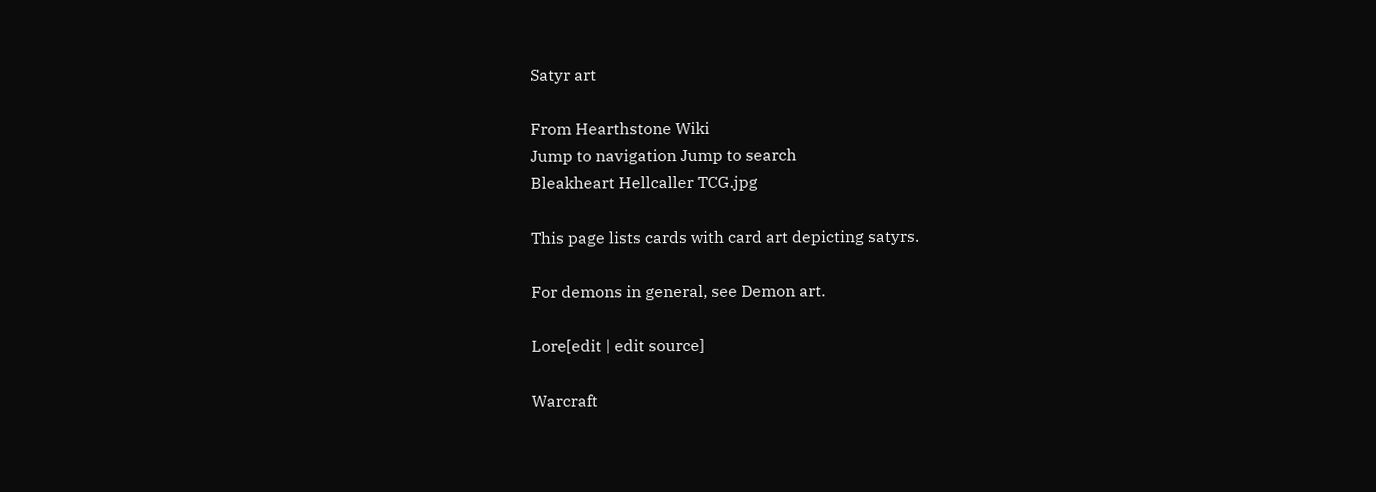Satyr art

From Hearthstone Wiki
Jump to navigation Jump to search
Bleakheart Hellcaller TCG.jpg

This page lists cards with card art depicting satyrs.

For demons in general, see Demon art.

Lore[edit | edit source]

Warcraft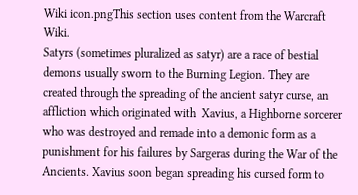Wiki icon.pngThis section uses content from the Warcraft Wiki.
Satyrs (sometimes pluralized as satyr) are a race of bestial demons usually sworn to the Burning Legion. They are created through the spreading of the ancient satyr curse, an affliction which originated with  Xavius, a Highborne sorcerer who was destroyed and remade into a demonic form as a punishment for his failures by Sargeras during the War of the Ancients. Xavius soon began spreading his cursed form to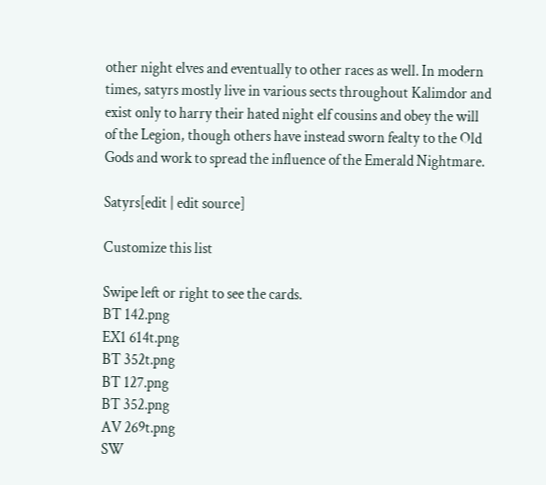other night elves and eventually to other races as well. In modern times, satyrs mostly live in various sects throughout Kalimdor and exist only to harry their hated night elf cousins and obey the will of the Legion, though others have instead sworn fealty to the Old Gods and work to spread the influence of the Emerald Nightmare.

Satyrs[edit | edit source]

Customize this list

Swipe left or right to see the cards.
BT 142.png
EX1 614t.png
BT 352t.png
BT 127.png
BT 352.png
AV 269t.png
SW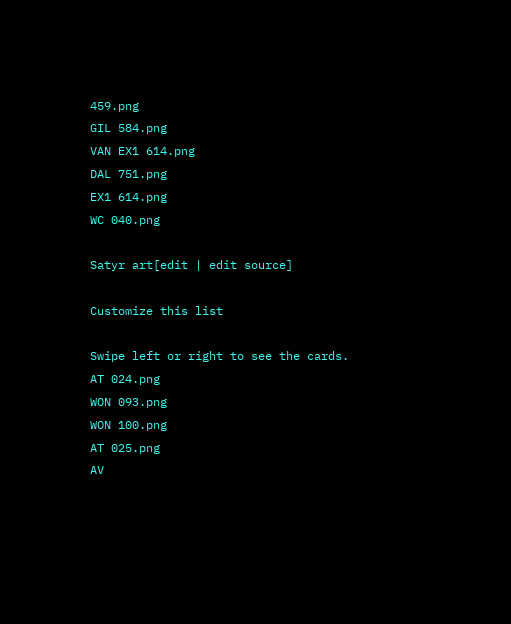459.png
GIL 584.png
VAN EX1 614.png
DAL 751.png
EX1 614.png
WC 040.png

Satyr art[edit | edit source]

Customize this list

Swipe left or right to see the cards.
AT 024.png
WON 093.png
WON 100.png
AT 025.png
AV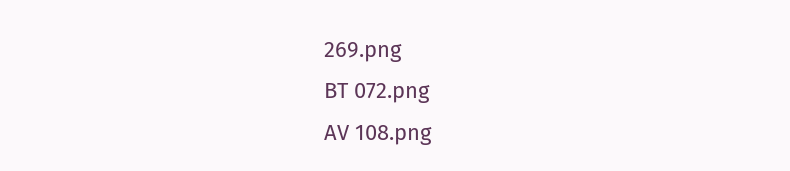269.png
BT 072.png
AV 108.png